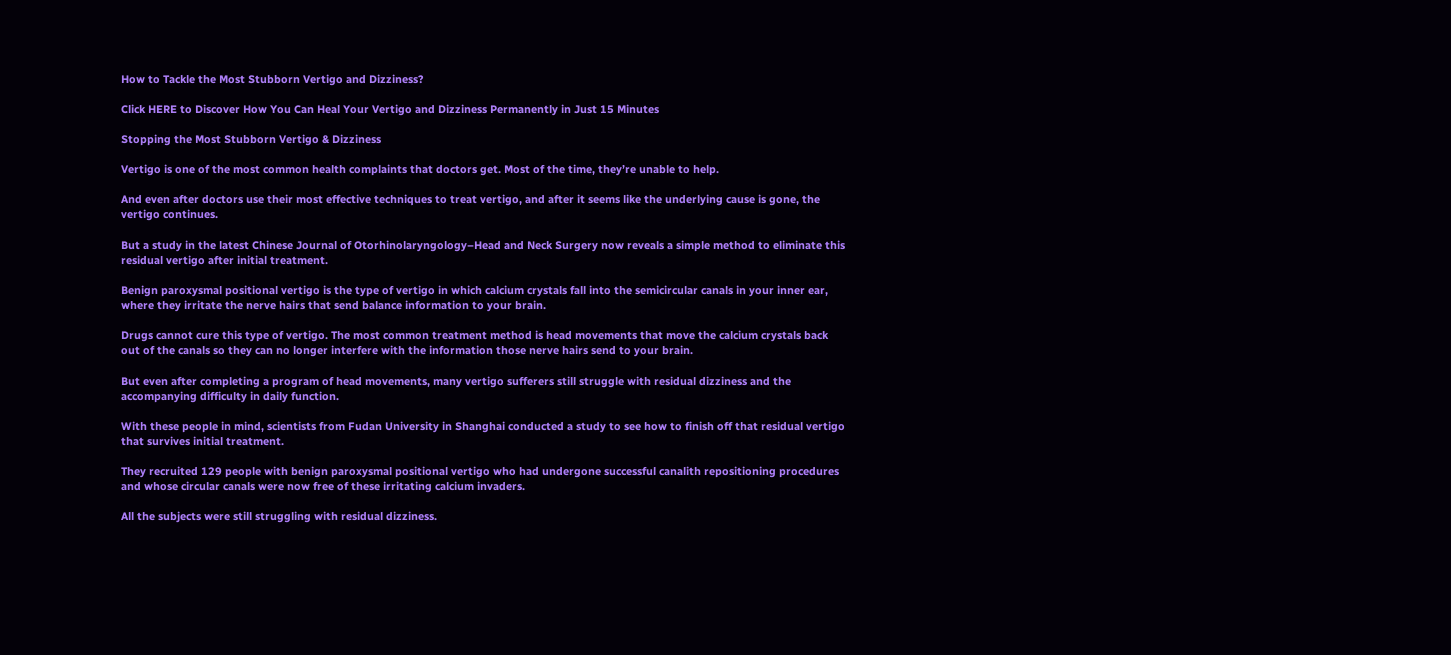How to Tackle the Most Stubborn Vertigo and Dizziness?

Click HERE to Discover How You Can Heal Your Vertigo and Dizziness Permanently in Just 15 Minutes

Stopping the Most Stubborn Vertigo & Dizziness

Vertigo is one of the most common health complaints that doctors get. Most of the time, they’re unable to help.

And even after doctors use their most effective techniques to treat vertigo, and after it seems like the underlying cause is gone, the vertigo continues.

But a study in the latest Chinese Journal of Otorhinolaryngology–Head and Neck Surgery now reveals a simple method to eliminate this residual vertigo after initial treatment.

Benign paroxysmal positional vertigo is the type of vertigo in which calcium crystals fall into the semicircular canals in your inner ear, where they irritate the nerve hairs that send balance information to your brain.

Drugs cannot cure this type of vertigo. The most common treatment method is head movements that move the calcium crystals back out of the canals so they can no longer interfere with the information those nerve hairs send to your brain.

But even after completing a program of head movements, many vertigo sufferers still struggle with residual dizziness and the accompanying difficulty in daily function.

With these people in mind, scientists from Fudan University in Shanghai conducted a study to see how to finish off that residual vertigo that survives initial treatment.

They recruited 129 people with benign paroxysmal positional vertigo who had undergone successful canalith repositioning procedures and whose circular canals were now free of these irritating calcium invaders.

All the subjects were still struggling with residual dizziness.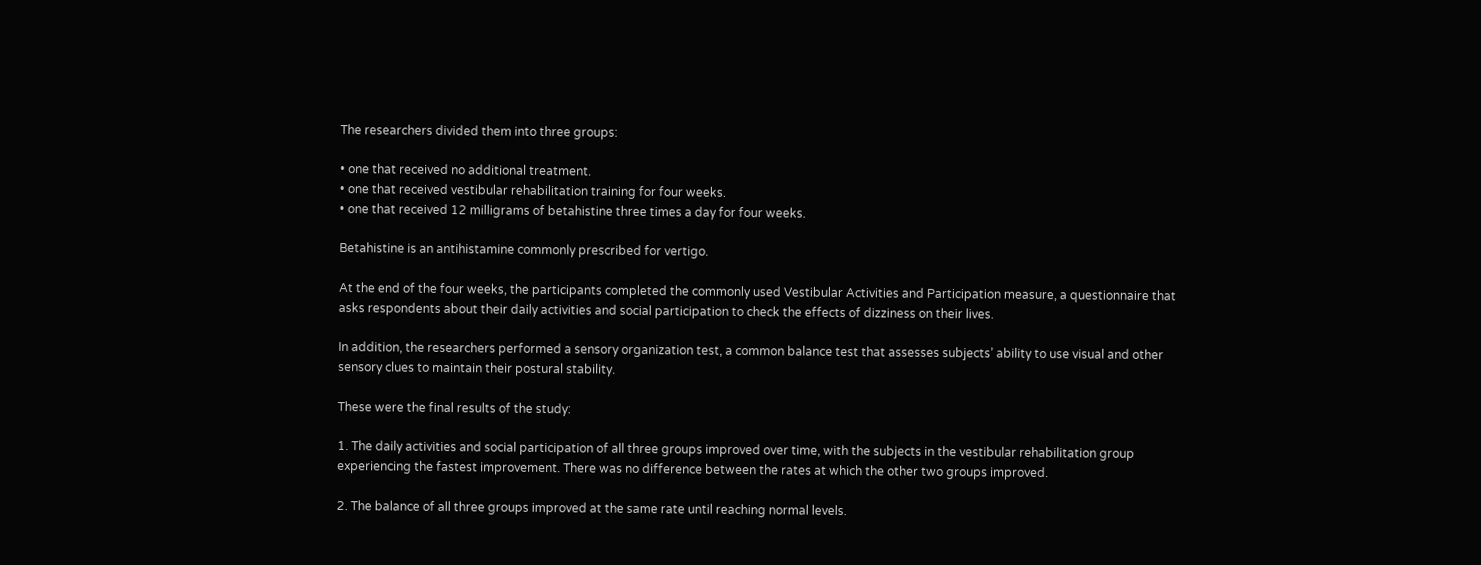The researchers divided them into three groups:

• one that received no additional treatment.
• one that received vestibular rehabilitation training for four weeks.
• one that received 12 milligrams of betahistine three times a day for four weeks.

Betahistine is an antihistamine commonly prescribed for vertigo.

At the end of the four weeks, the participants completed the commonly used Vestibular Activities and Participation measure, a questionnaire that asks respondents about their daily activities and social participation to check the effects of dizziness on their lives.

In addition, the researchers performed a sensory organization test, a common balance test that assesses subjects’ ability to use visual and other sensory clues to maintain their postural stability.

These were the final results of the study:

1. The daily activities and social participation of all three groups improved over time, with the subjects in the vestibular rehabilitation group experiencing the fastest improvement. There was no difference between the rates at which the other two groups improved.

2. The balance of all three groups improved at the same rate until reaching normal levels.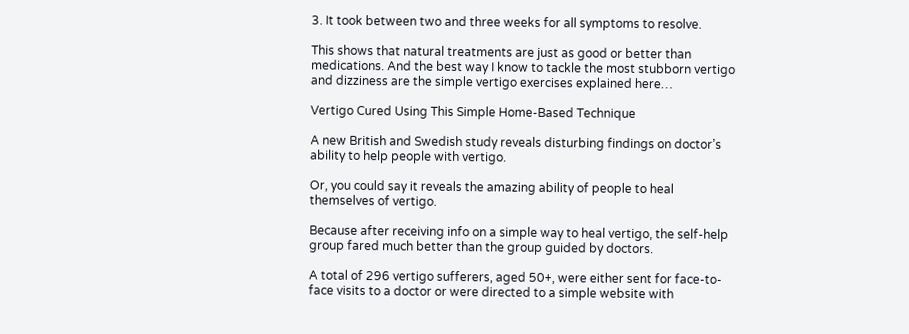3. It took between two and three weeks for all symptoms to resolve.

This shows that natural treatments are just as good or better than medications. And the best way I know to tackle the most stubborn vertigo and dizziness are the simple vertigo exercises explained here…

Vertigo Cured Using This Simple Home-Based Technique

A new British and Swedish study reveals disturbing findings on doctor’s ability to help people with vertigo.

Or, you could say it reveals the amazing ability of people to heal themselves of vertigo.

Because after receiving info on a simple way to heal vertigo, the self-help group fared much better than the group guided by doctors.

A total of 296 vertigo sufferers, aged 50+, were either sent for face-to-face visits to a doctor or were directed to a simple website with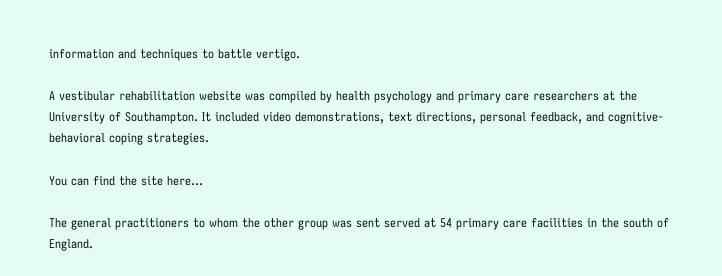information and techniques to battle vertigo.

A vestibular rehabilitation website was compiled by health psychology and primary care researchers at the University of Southampton. It included video demonstrations, text directions, personal feedback, and cognitive-behavioral coping strategies.

You can find the site here…

The general practitioners to whom the other group was sent served at 54 primary care facilities in the south of England.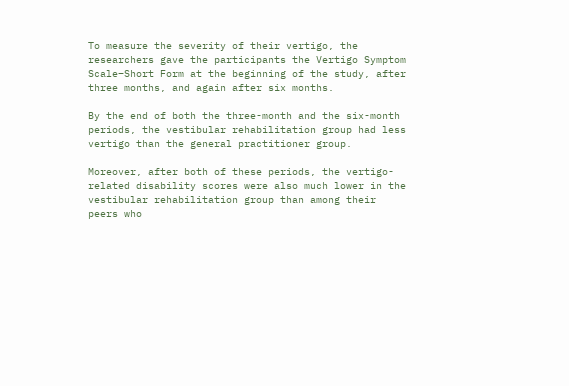To measure the severity of their vertigo, the researchers gave the participants the Vertigo Symptom Scale–Short Form at the beginning of the study, after three months, and again after six months.

By the end of both the three-month and the six-month periods, the vestibular rehabilitation group had less vertigo than the general practitioner group.

Moreover, after both of these periods, the vertigo-related disability scores were also much lower in the vestibular rehabilitation group than among their peers who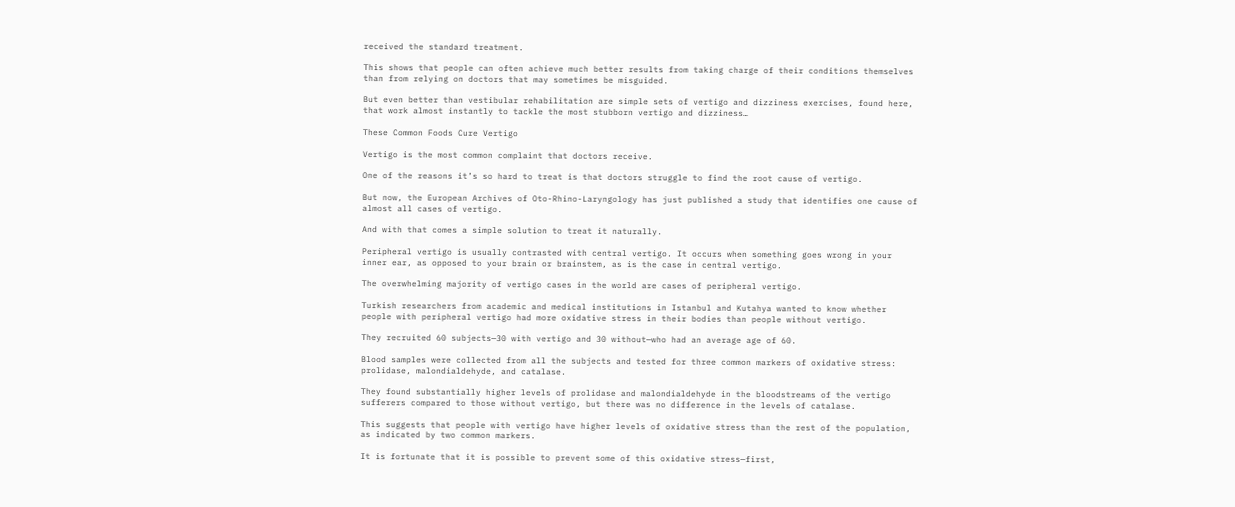received the standard treatment.

This shows that people can often achieve much better results from taking charge of their conditions themselves than from relying on doctors that may sometimes be misguided.

But even better than vestibular rehabilitation are simple sets of vertigo and dizziness exercises, found here, that work almost instantly to tackle the most stubborn vertigo and dizziness…

These Common Foods Cure Vertigo

Vertigo is the most common complaint that doctors receive.

One of the reasons it’s so hard to treat is that doctors struggle to find the root cause of vertigo.

But now, the European Archives of Oto-Rhino-Laryngology has just published a study that identifies one cause of almost all cases of vertigo.

And with that comes a simple solution to treat it naturally.

Peripheral vertigo is usually contrasted with central vertigo. It occurs when something goes wrong in your inner ear, as opposed to your brain or brainstem, as is the case in central vertigo.

The overwhelming majority of vertigo cases in the world are cases of peripheral vertigo.

Turkish researchers from academic and medical institutions in Istanbul and Kutahya wanted to know whether people with peripheral vertigo had more oxidative stress in their bodies than people without vertigo.

They recruited 60 subjects—30 with vertigo and 30 without—who had an average age of 60.

Blood samples were collected from all the subjects and tested for three common markers of oxidative stress: prolidase, malondialdehyde, and catalase.

They found substantially higher levels of prolidase and malondialdehyde in the bloodstreams of the vertigo sufferers compared to those without vertigo, but there was no difference in the levels of catalase.

This suggests that people with vertigo have higher levels of oxidative stress than the rest of the population, as indicated by two common markers.

It is fortunate that it is possible to prevent some of this oxidative stress—first,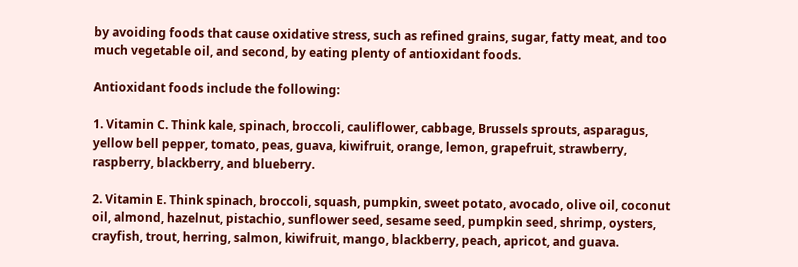by avoiding foods that cause oxidative stress, such as refined grains, sugar, fatty meat, and too much vegetable oil, and second, by eating plenty of antioxidant foods.

Antioxidant foods include the following:

1. Vitamin C. Think kale, spinach, broccoli, cauliflower, cabbage, Brussels sprouts, asparagus, yellow bell pepper, tomato, peas, guava, kiwifruit, orange, lemon, grapefruit, strawberry, raspberry, blackberry, and blueberry.

2. Vitamin E. Think spinach, broccoli, squash, pumpkin, sweet potato, avocado, olive oil, coconut oil, almond, hazelnut, pistachio, sunflower seed, sesame seed, pumpkin seed, shrimp, oysters, crayfish, trout, herring, salmon, kiwifruit, mango, blackberry, peach, apricot, and guava.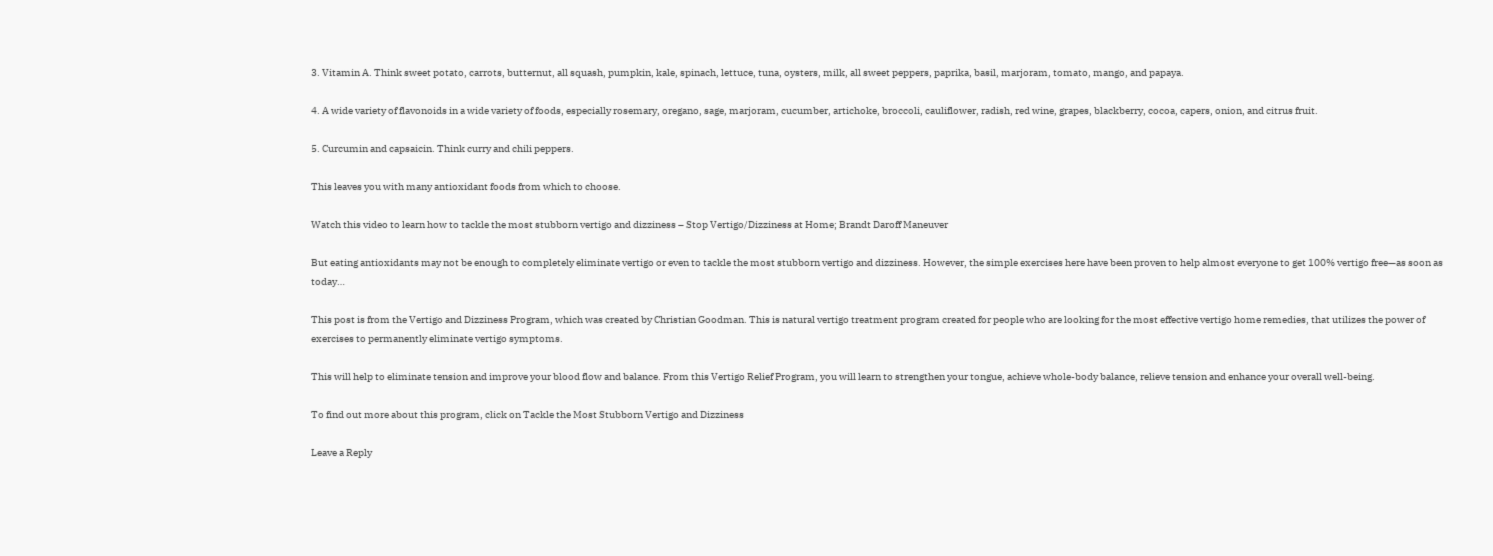3. Vitamin A. Think sweet potato, carrots, butternut, all squash, pumpkin, kale, spinach, lettuce, tuna, oysters, milk, all sweet peppers, paprika, basil, marjoram, tomato, mango, and papaya.

4. A wide variety of flavonoids in a wide variety of foods, especially rosemary, oregano, sage, marjoram, cucumber, artichoke, broccoli, cauliflower, radish, red wine, grapes, blackberry, cocoa, capers, onion, and citrus fruit.

5. Curcumin and capsaicin. Think curry and chili peppers.

This leaves you with many antioxidant foods from which to choose.

Watch this video to learn how to tackle the most stubborn vertigo and dizziness – Stop Vertigo/Dizziness at Home; Brandt Daroff Maneuver

But eating antioxidants may not be enough to completely eliminate vertigo or even to tackle the most stubborn vertigo and dizziness. However, the simple exercises here have been proven to help almost everyone to get 100% vertigo free—as soon as today…

This post is from the Vertigo and Dizziness Program, which was created by Christian Goodman. This is natural vertigo treatment program created for people who are looking for the most effective vertigo home remedies, that utilizes the power of exercises to permanently eliminate vertigo symptoms.

This will help to eliminate tension and improve your blood flow and balance. From this Vertigo Relief Program, you will learn to strengthen your tongue, achieve whole-body balance, relieve tension and enhance your overall well-being.

To find out more about this program, click on Tackle the Most Stubborn Vertigo and Dizziness

Leave a Reply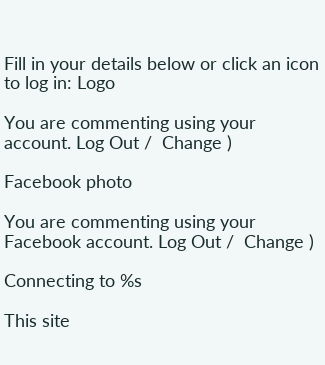Fill in your details below or click an icon to log in: Logo

You are commenting using your account. Log Out /  Change )

Facebook photo

You are commenting using your Facebook account. Log Out /  Change )

Connecting to %s

This site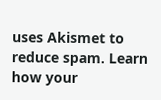uses Akismet to reduce spam. Learn how your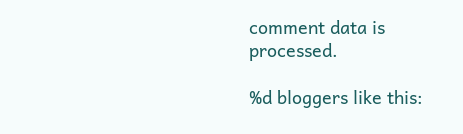comment data is processed.

%d bloggers like this: